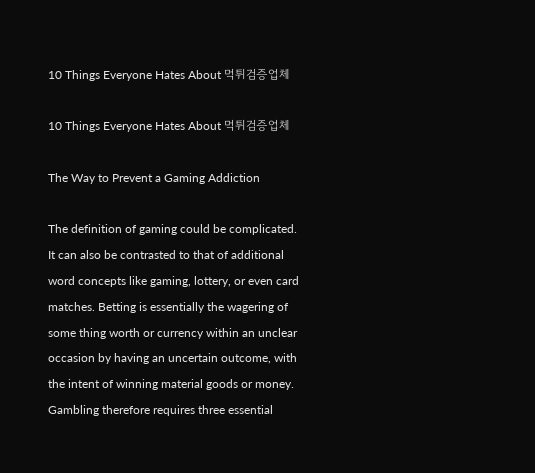10 Things Everyone Hates About 먹튀검증업체

10 Things Everyone Hates About 먹튀검증업체

The Way to Prevent a Gaming Addiction

The definition of gaming could be complicated. It can also be contrasted to that of additional word concepts like gaming, lottery, or even card matches. Betting is essentially the wagering of some thing worth or currency within an unclear occasion by having an uncertain outcome, with the intent of winning material goods or money. Gambling therefore requires three essential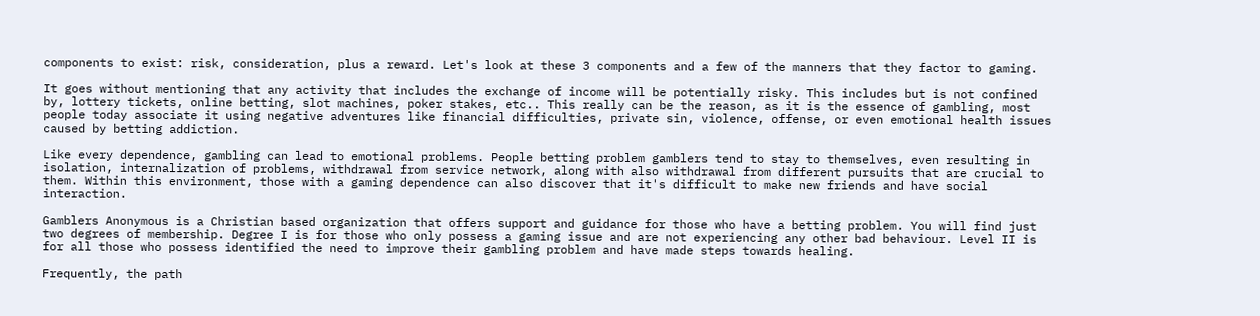components to exist: risk, consideration, plus a reward. Let's look at these 3 components and a few of the manners that they factor to gaming.

It goes without mentioning that any activity that includes the exchange of income will be potentially risky. This includes but is not confined by, lottery tickets, online betting, slot machines, poker stakes, etc.. This really can be the reason, as it is the essence of gambling, most people today associate it using negative adventures like financial difficulties, private sin, violence, offense, or even emotional health issues caused by betting addiction.

Like every dependence, gambling can lead to emotional problems. People betting problem gamblers tend to stay to themselves, even resulting in isolation, internalization of problems, withdrawal from service network, along with also withdrawal from different pursuits that are crucial to them. Within this environment, those with a gaming dependence can also discover that it's difficult to make new friends and have social interaction.

Gamblers Anonymous is a Christian based organization that offers support and guidance for those who have a betting problem. You will find just two degrees of membership. Degree I is for those who only possess a gaming issue and are not experiencing any other bad behaviour. Level II is for all those who possess identified the need to improve their gambling problem and have made steps towards healing.

Frequently, the path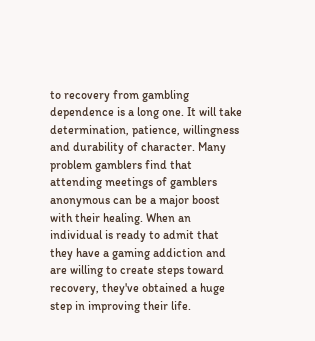to recovery from gambling dependence is a long one. It will take determination, patience, willingness and durability of character. Many problem gamblers find that attending meetings of gamblers anonymous can be a major boost with their healing. When an individual is ready to admit that they have a gaming addiction and are willing to create steps toward recovery, they've obtained a huge step in improving their life.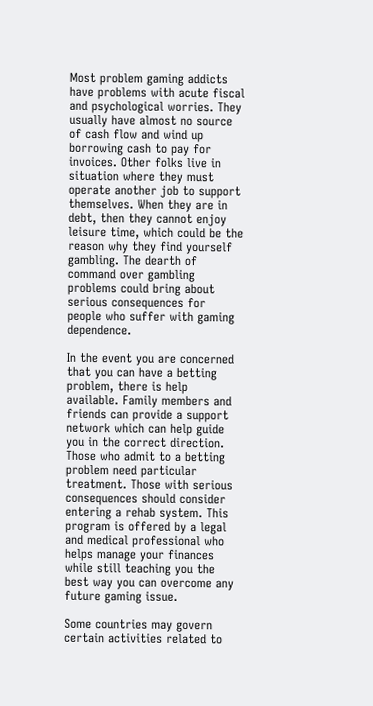Most problem gaming addicts have problems with acute fiscal and psychological worries. They usually have almost no source of cash flow and wind up borrowing cash to pay for invoices. Other folks live in situation where they must operate another job to support themselves. When they are in debt, then they cannot enjoy leisure time, which could be the reason why they find yourself gambling. The dearth of command over gambling problems could bring about serious consequences for people who suffer with gaming dependence.

In the event you are concerned that you can have a betting problem, there is help available. Family members and friends can provide a support network which can help guide you in the correct direction. Those who admit to a betting problem need particular treatment. Those with serious consequences should consider entering a rehab system. This program is offered by a legal and medical professional who helps manage your finances while still teaching you the best way you can overcome any future gaming issue.

Some countries may govern certain activities related to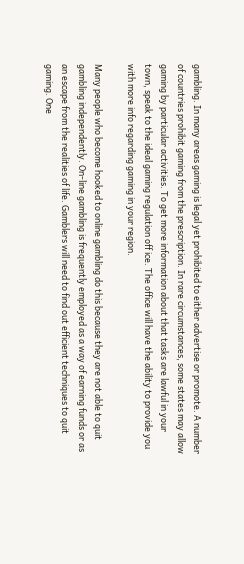gambling. In many areas gaming is legal yet prohibited to either advertise or promote. A number of countries prohibit gaming from the prescription. In rare circumstances, some states may allow gaming by particular activities. To get more information about that tasks are lawful in your town, speak to the ideal gaming regulation off ice. The office will have the ability to provide you with more info regarding gaming in your region.

Many people who become hooked to online gambling do this because they are not able to quit gambling independently. On-line gambling is frequently employed as a way of earning funds or as an escape from the realities of life. Gamblers will need to find out efficient techniques to quit gaming. One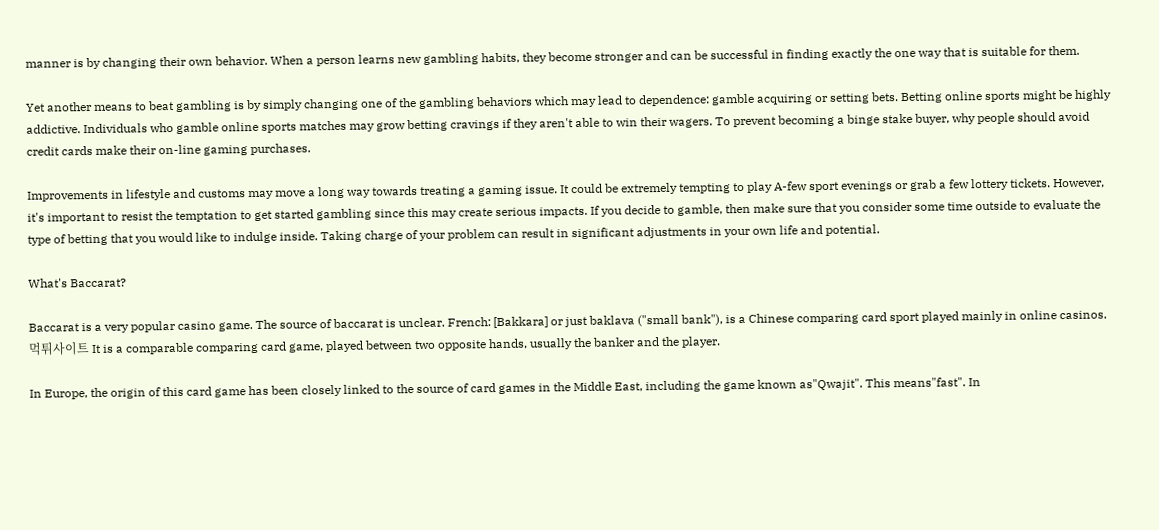manner is by changing their own behavior. When a person learns new gambling habits, they become stronger and can be successful in finding exactly the one way that is suitable for them.

Yet another means to beat gambling is by simply changing one of the gambling behaviors which may lead to dependence: gamble acquiring or setting bets. Betting online sports might be highly addictive. Individuals who gamble online sports matches may grow betting cravings if they aren't able to win their wagers. To prevent becoming a binge stake buyer, why people should avoid credit cards make their on-line gaming purchases.

Improvements in lifestyle and customs may move a long way towards treating a gaming issue. It could be extremely tempting to play A-few sport evenings or grab a few lottery tickets. However, it's important to resist the temptation to get started gambling since this may create serious impacts. If you decide to gamble, then make sure that you consider some time outside to evaluate the type of betting that you would like to indulge inside. Taking charge of your problem can result in significant adjustments in your own life and potential.

What's Baccarat?

Baccarat is a very popular casino game. The source of baccarat is unclear. French: [Bakkara] or just baklava ("small bank"), is a Chinese comparing card sport played mainly in online casinos. 먹튀사이트 It is a comparable comparing card game, played between two opposite hands, usually the banker and the player.

In Europe, the origin of this card game has been closely linked to the source of card games in the Middle East, including the game known as"Qwajit". This means"fast". In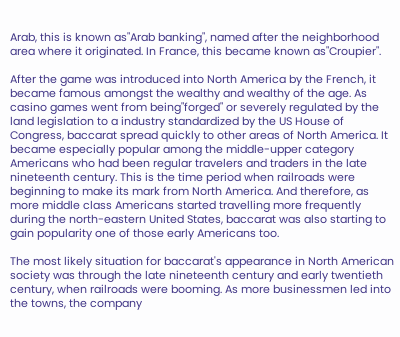Arab, this is known as"Arab banking", named after the neighborhood area where it originated. In France, this became known as"Croupier".

After the game was introduced into North America by the French, it became famous amongst the wealthy and wealthy of the age. As casino games went from being"forged" or severely regulated by the land legislation to a industry standardized by the US House of Congress, baccarat spread quickly to other areas of North America. It became especially popular among the middle-upper category Americans who had been regular travelers and traders in the late nineteenth century. This is the time period when railroads were beginning to make its mark from North America. And therefore, as more middle class Americans started travelling more frequently during the north-eastern United States, baccarat was also starting to gain popularity one of those early Americans too.

The most likely situation for baccarat's appearance in North American society was through the late nineteenth century and early twentieth century, when railroads were booming. As more businessmen led into the towns, the company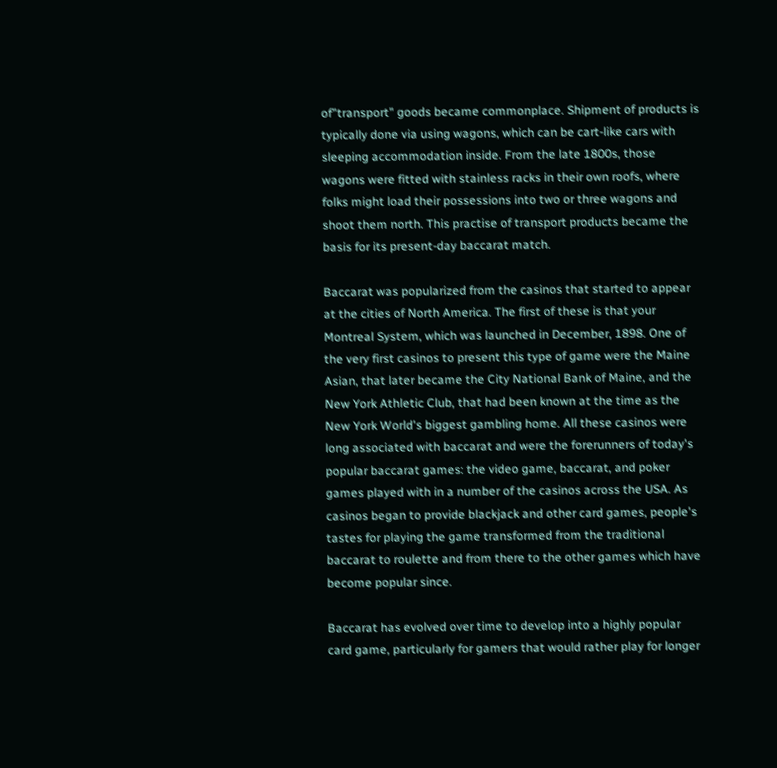of"transport" goods became commonplace. Shipment of products is typically done via using wagons, which can be cart-like cars with sleeping accommodation inside. From the late 1800s, those wagons were fitted with stainless racks in their own roofs, where folks might load their possessions into two or three wagons and shoot them north. This practise of transport products became the basis for its present-day baccarat match.

Baccarat was popularized from the casinos that started to appear at the cities of North America. The first of these is that your Montreal System, which was launched in December, 1898. One of the very first casinos to present this type of game were the Maine Asian, that later became the City National Bank of Maine, and the New York Athletic Club, that had been known at the time as the New York World's biggest gambling home. All these casinos were long associated with baccarat and were the forerunners of today's popular baccarat games: the video game, baccarat, and poker games played with in a number of the casinos across the USA. As casinos began to provide blackjack and other card games, people's tastes for playing the game transformed from the traditional baccarat to roulette and from there to the other games which have become popular since.

Baccarat has evolved over time to develop into a highly popular card game, particularly for gamers that would rather play for longer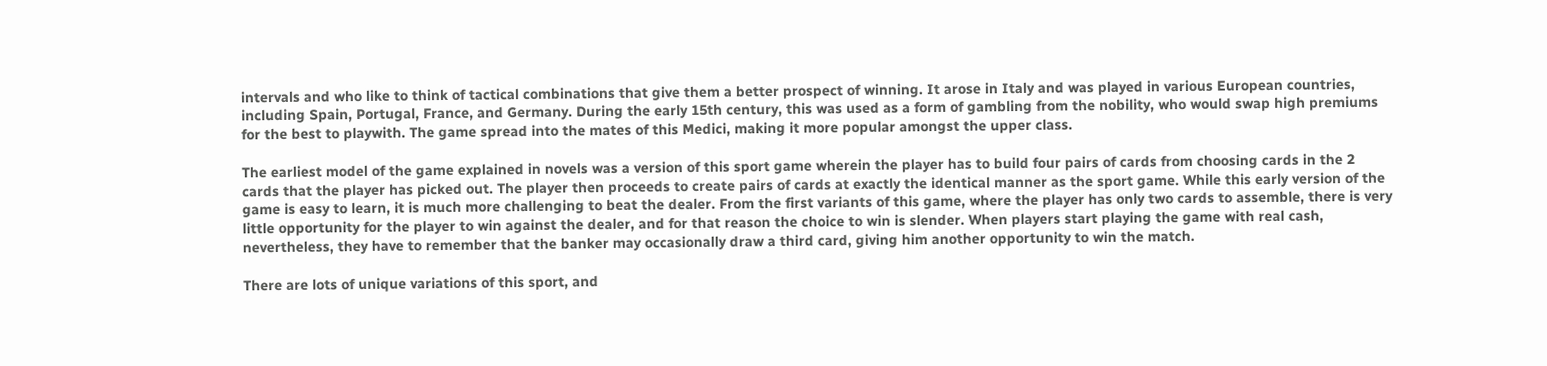intervals and who like to think of tactical combinations that give them a better prospect of winning. It arose in Italy and was played in various European countries, including Spain, Portugal, France, and Germany. During the early 15th century, this was used as a form of gambling from the nobility, who would swap high premiums for the best to playwith. The game spread into the mates of this Medici, making it more popular amongst the upper class.

The earliest model of the game explained in novels was a version of this sport game wherein the player has to build four pairs of cards from choosing cards in the 2 cards that the player has picked out. The player then proceeds to create pairs of cards at exactly the identical manner as the sport game. While this early version of the game is easy to learn, it is much more challenging to beat the dealer. From the first variants of this game, where the player has only two cards to assemble, there is very little opportunity for the player to win against the dealer, and for that reason the choice to win is slender. When players start playing the game with real cash, nevertheless, they have to remember that the banker may occasionally draw a third card, giving him another opportunity to win the match.

There are lots of unique variations of this sport, and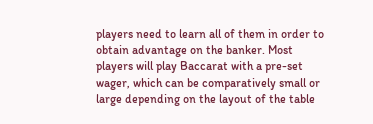players need to learn all of them in order to obtain advantage on the banker. Most players will play Baccarat with a pre-set wager, which can be comparatively small or large depending on the layout of the table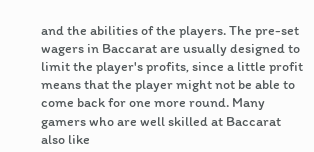and the abilities of the players. The pre-set wagers in Baccarat are usually designed to limit the player's profits, since a little profit means that the player might not be able to come back for one more round. Many gamers who are well skilled at Baccarat also like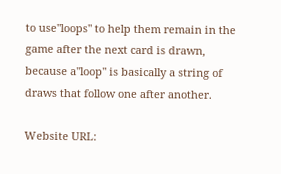to use"loops" to help them remain in the game after the next card is drawn, because a"loop" is basically a string of draws that follow one after another.

Website URL: